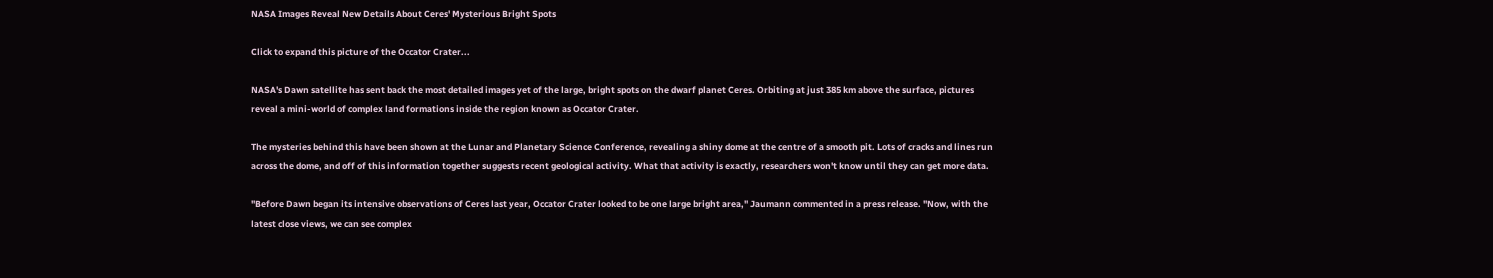NASA Images Reveal New Details About Ceres' Mysterious Bright Spots

Click to expand this picture of the Occator Crater...

NASA's Dawn satellite has sent back the most detailed images yet of the large, bright spots on the dwarf planet Ceres. Orbiting at just 385 km above the surface, pictures reveal a mini-world of complex land formations inside the region known as Occator Crater.

The mysteries behind this have been shown at the Lunar and Planetary Science Conference, revealing a shiny dome at the centre of a smooth pit. Lots of cracks and lines run across the dome, and off of this information together suggests recent geological activity. What that activity is exactly, researchers won't know until they can get more data.

"Before Dawn began its intensive observations of Ceres last year, Occator Crater looked to be one large bright area," Jaumann commented in a press release. "Now, with the latest close views, we can see complex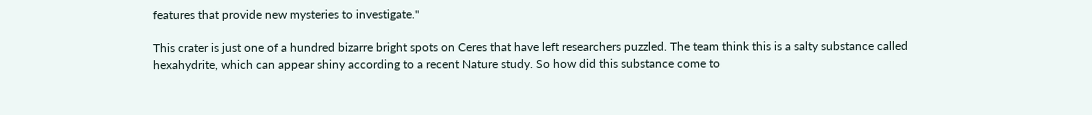features that provide new mysteries to investigate."

This crater is just one of a hundred bizarre bright spots on Ceres that have left researchers puzzled. The team think this is a salty substance called hexahydrite, which can appear shiny according to a recent Nature study. So how did this substance come to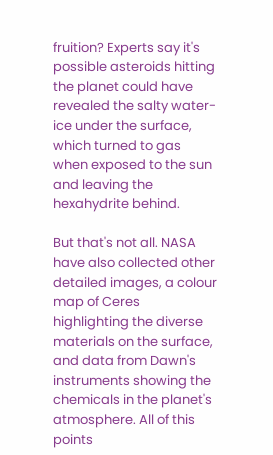fruition? Experts say it's possible asteroids hitting the planet could have revealed the salty water-ice under the surface, which turned to gas when exposed to the sun and leaving the hexahydrite behind.

But that's not all. NASA have also collected other detailed images, a colour map of Ceres highlighting the diverse materials on the surface, and data from Dawn's instruments showing the chemicals in the planet's atmosphere. All of this points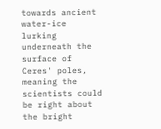towards ancient water-ice lurking underneath the surface of Ceres' poles, meaning the scientists could be right about the bright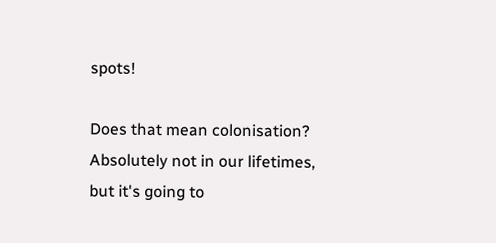spots!

Does that mean colonisation? Absolutely not in our lifetimes, but it's going to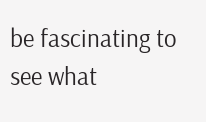be fascinating to see what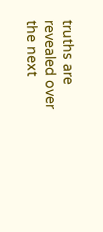truths are revealed over the next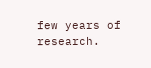few years of research.